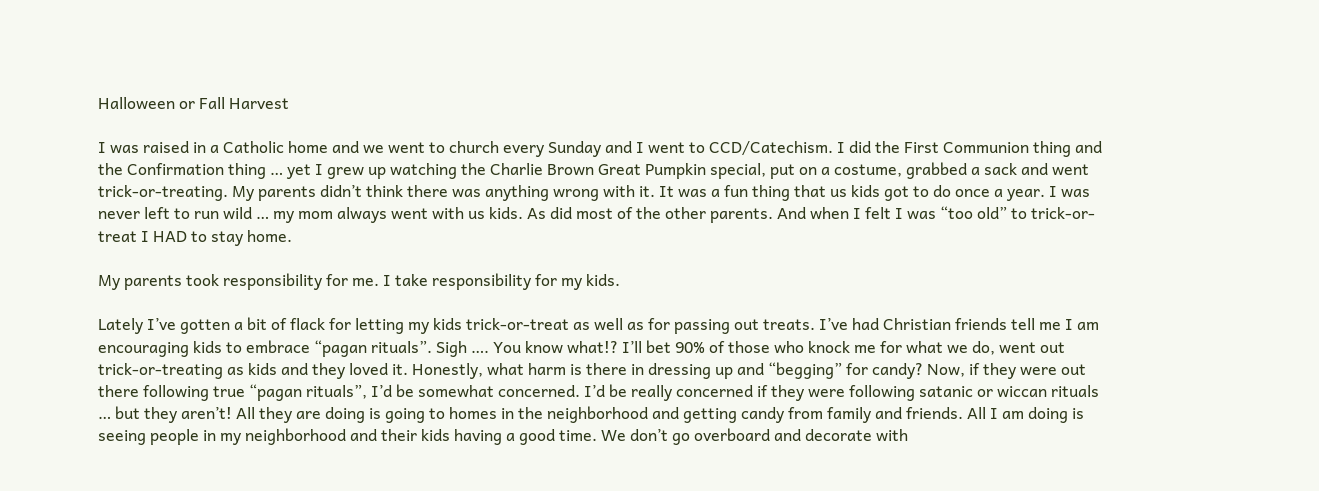Halloween or Fall Harvest

I was raised in a Catholic home and we went to church every Sunday and I went to CCD/Catechism. I did the First Communion thing and the Confirmation thing … yet I grew up watching the Charlie Brown Great Pumpkin special, put on a costume, grabbed a sack and went trick-or-treating. My parents didn’t think there was anything wrong with it. It was a fun thing that us kids got to do once a year. I was never left to run wild … my mom always went with us kids. As did most of the other parents. And when I felt I was “too old” to trick-or-treat I HAD to stay home.

My parents took responsibility for me. I take responsibility for my kids.

Lately I’ve gotten a bit of flack for letting my kids trick-or-treat as well as for passing out treats. I’ve had Christian friends tell me I am encouraging kids to embrace “pagan rituals”. Sigh …. You know what!? I’ll bet 90% of those who knock me for what we do, went out trick-or-treating as kids and they loved it. Honestly, what harm is there in dressing up and “begging” for candy? Now, if they were out there following true “pagan rituals”, I’d be somewhat concerned. I’d be really concerned if they were following satanic or wiccan rituals … but they aren’t! All they are doing is going to homes in the neighborhood and getting candy from family and friends. All I am doing is seeing people in my neighborhood and their kids having a good time. We don’t go overboard and decorate with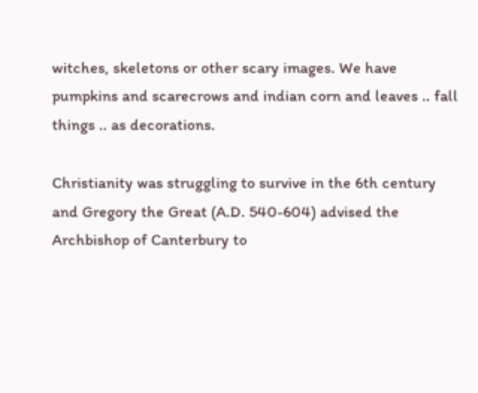witches, skeletons or other scary images. We have pumpkins and scarecrows and indian corn and leaves .. fall things .. as decorations.

Christianity was struggling to survive in the 6th century and Gregory the Great (A.D. 540-604) advised the Archbishop of Canterbury to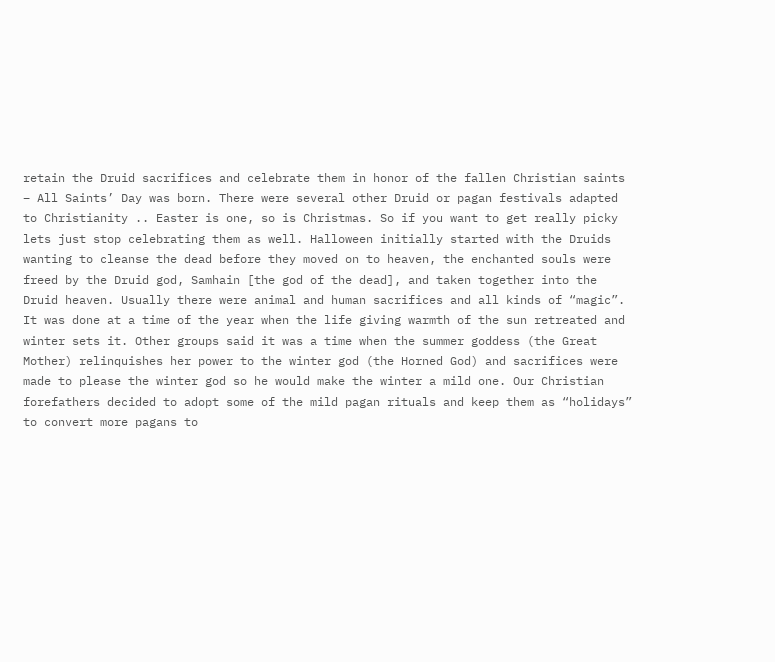retain the Druid sacrifices and celebrate them in honor of the fallen Christian saints – All Saints’ Day was born. There were several other Druid or pagan festivals adapted to Christianity .. Easter is one, so is Christmas. So if you want to get really picky lets just stop celebrating them as well. Halloween initially started with the Druids wanting to cleanse the dead before they moved on to heaven, the enchanted souls were freed by the Druid god, Samhain [the god of the dead], and taken together into the Druid heaven. Usually there were animal and human sacrifices and all kinds of “magic”. It was done at a time of the year when the life giving warmth of the sun retreated and winter sets it. Other groups said it was a time when the summer goddess (the Great Mother) relinquishes her power to the winter god (the Horned God) and sacrifices were made to please the winter god so he would make the winter a mild one. Our Christian forefathers decided to adopt some of the mild pagan rituals and keep them as “holidays” to convert more pagans to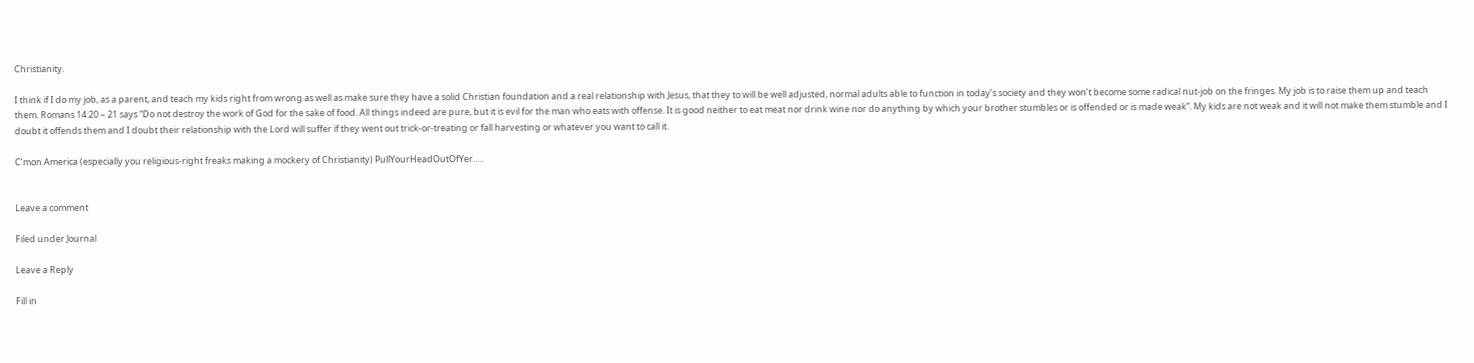Christianity.

I think if I do my job, as a parent, and teach my kids right from wrong as well as make sure they have a solid Christian foundation and a real relationship with Jesus, that they to will be well adjusted, normal adults able to function in today’s society and they won’t become some radical nut-job on the fringes. My job is to raise them up and teach them. Romans 14:20 – 21 says “Do not destroy the work of God for the sake of food. All things indeed are pure, but it is evil for the man who eats with offense. It is good neither to eat meat nor drink wine nor do anything by which your brother stumbles or is offended or is made weak”. My kids are not weak and it will not make them stumble and I doubt it offends them and I doubt their relationship with the Lord will suffer if they went out trick-or-treating or fall harvesting or whatever you want to call it.

C’mon America (especially you religious-right freaks making a mockery of Christianity) PullYourHeadOutOfYer…..


Leave a comment

Filed under Journal

Leave a Reply

Fill in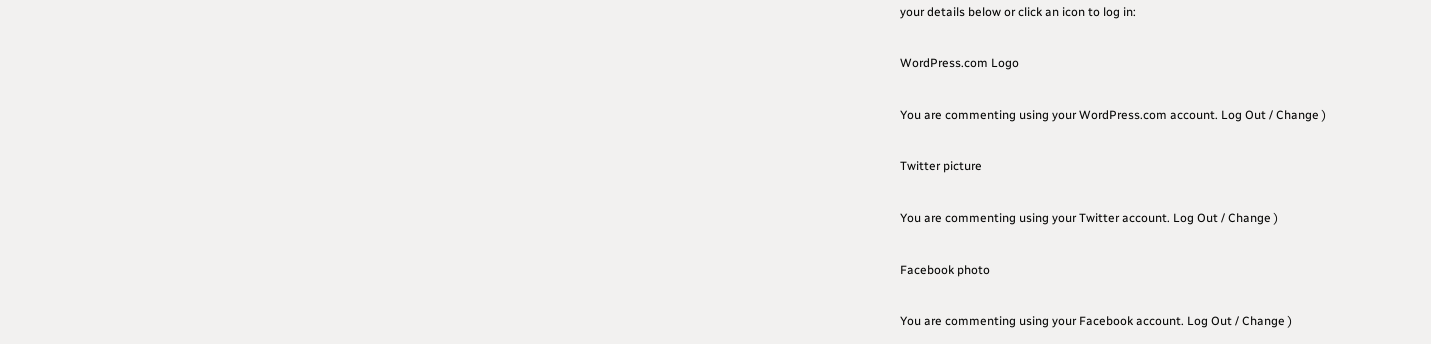your details below or click an icon to log in:

WordPress.com Logo

You are commenting using your WordPress.com account. Log Out / Change )

Twitter picture

You are commenting using your Twitter account. Log Out / Change )

Facebook photo

You are commenting using your Facebook account. Log Out / Change )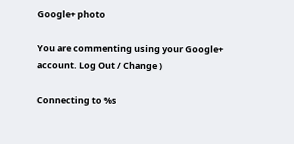Google+ photo

You are commenting using your Google+ account. Log Out / Change )

Connecting to %s